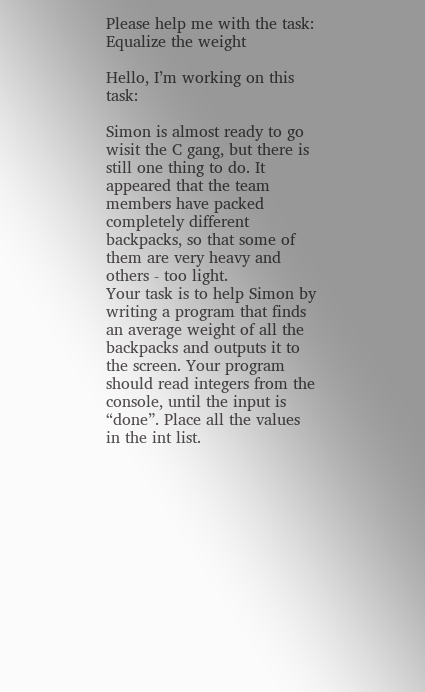Please help me with the task: Equalize the weight

Hello, I’m working on this task:

Simon is almost ready to go wisit the C gang, but there is still one thing to do. It appeared that the team members have packed completely different backpacks, so that some of them are very heavy and others - too light.
Your task is to help Simon by writing a program that finds an average weight of all the backpacks and outputs it to the screen. Your program should read integers from the console, until the input is “done”. Place all the values in the int list.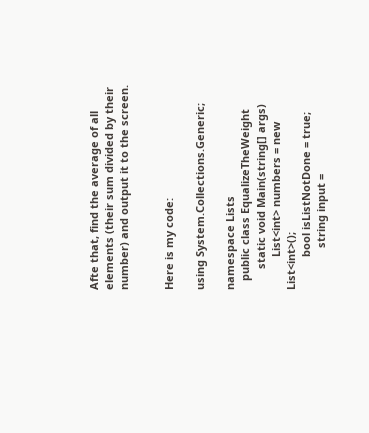Afte that, find the average of all elements (their sum divided by their number) and output it to the screen.


Here is my code:

using System.Collections.Generic;

namespace Lists
   public class EqualizeTheWeight
       static void Main(string[] args)
           List<int> numbers = new List<int>();
           bool isListNotDone = true;
              string input =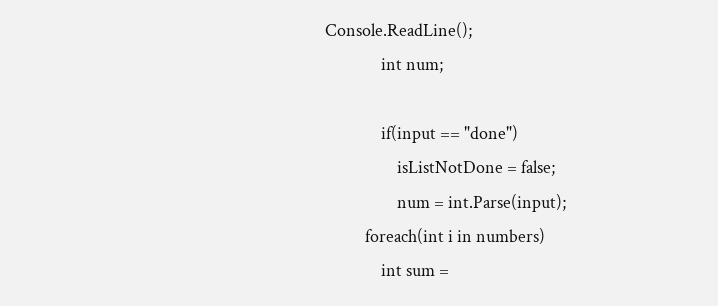Console.ReadLine();
              int num;

              if(input == "done")
                  isListNotDone = false;
                  num = int.Parse(input);
          foreach(int i in numbers)
              int sum =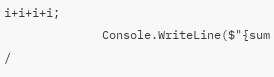i+i+i+i;
              Console.WriteLine($"{sum /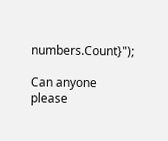numbers.Count}");

Can anyone please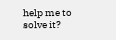help me to solve it?